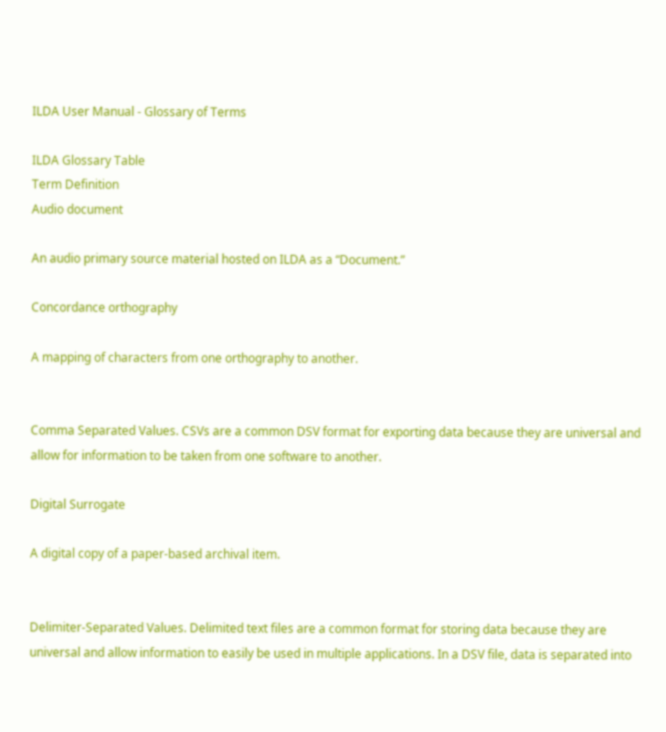ILDA User Manual - Glossary of Terms

ILDA Glossary Table
Term Definition
Audio document

An audio primary source material hosted on ILDA as a “Document.”

Concordance orthography

A mapping of characters from one orthography to another.


Comma Separated Values. CSVs are a common DSV format for exporting data because they are universal and allow for information to be taken from one software to another.

Digital Surrogate

A digital copy of a paper-based archival item.


Delimiter-Separated Values. Delimited text files are a common format for storing data because they are universal and allow information to easily be used in multiple applications. In a DSV file, data is separated into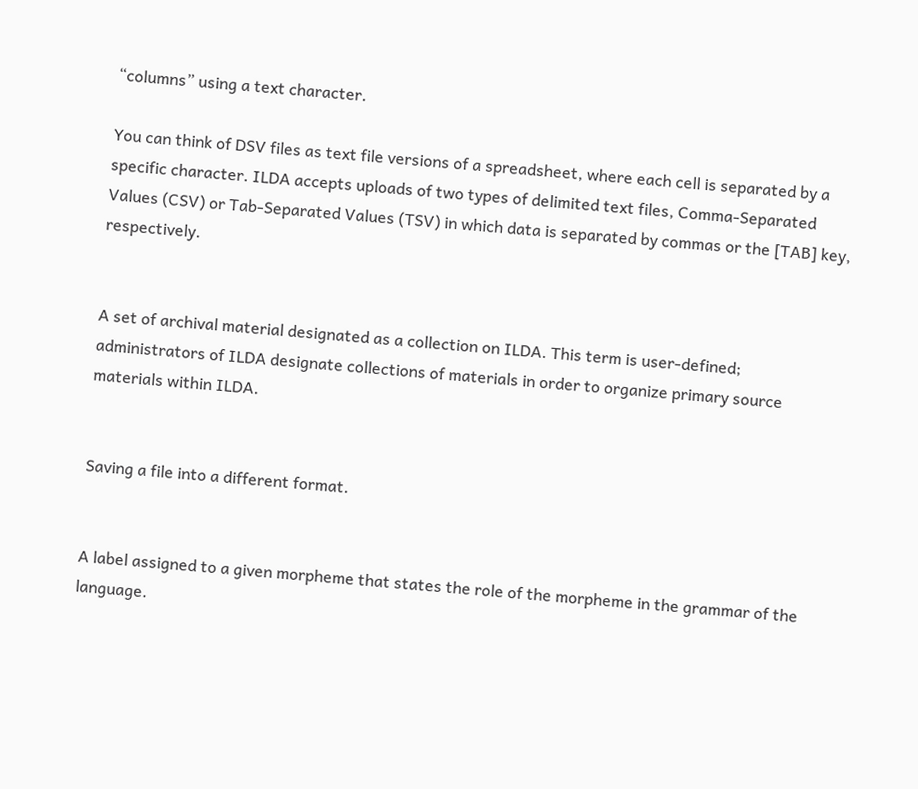“columns” using a text character.

You can think of DSV files as text file versions of a spreadsheet, where each cell is separated by a specific character. ILDA accepts uploads of two types of delimited text files, Comma-Separated Values (CSV) or Tab-Separated Values (TSV) in which data is separated by commas or the [TAB] key, respectively.


A set of archival material designated as a collection on ILDA. This term is user-defined; administrators of ILDA designate collections of materials in order to organize primary source materials within ILDA.


Saving a file into a different format.


A label assigned to a given morpheme that states the role of the morpheme in the grammar of the language.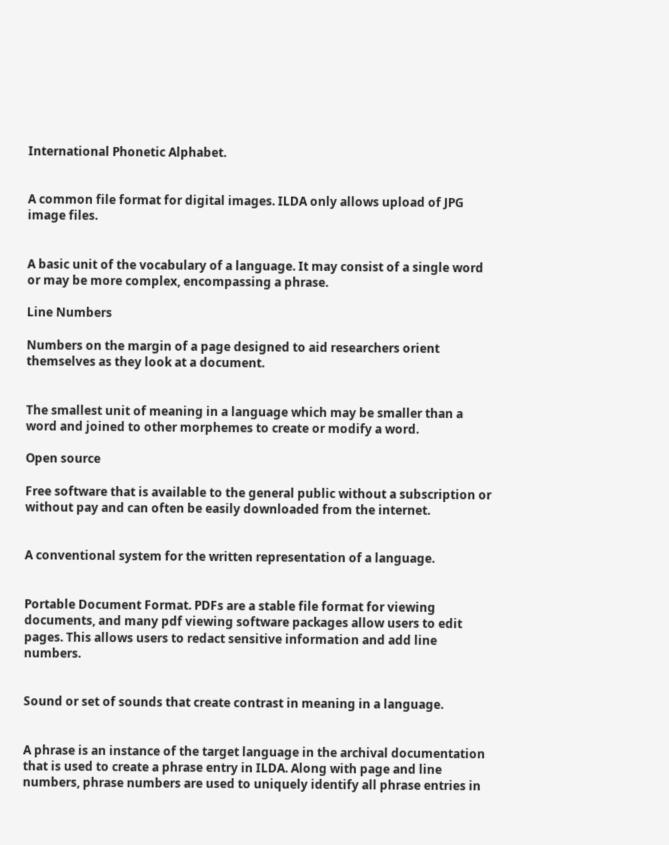International Phonetic Alphabet.


A common file format for digital images. ILDA only allows upload of JPG image files.


A basic unit of the vocabulary of a language. It may consist of a single word or may be more complex, encompassing a phrase.

Line Numbers

Numbers on the margin of a page designed to aid researchers orient themselves as they look at a document.


The smallest unit of meaning in a language which may be smaller than a word and joined to other morphemes to create or modify a word.

Open source

Free software that is available to the general public without a subscription or without pay and can often be easily downloaded from the internet.


A conventional system for the written representation of a language.


Portable Document Format. PDFs are a stable file format for viewing documents, and many pdf viewing software packages allow users to edit pages. This allows users to redact sensitive information and add line numbers.


Sound or set of sounds that create contrast in meaning in a language.


A phrase is an instance of the target language in the archival documentation that is used to create a phrase entry in ILDA. Along with page and line numbers, phrase numbers are used to uniquely identify all phrase entries in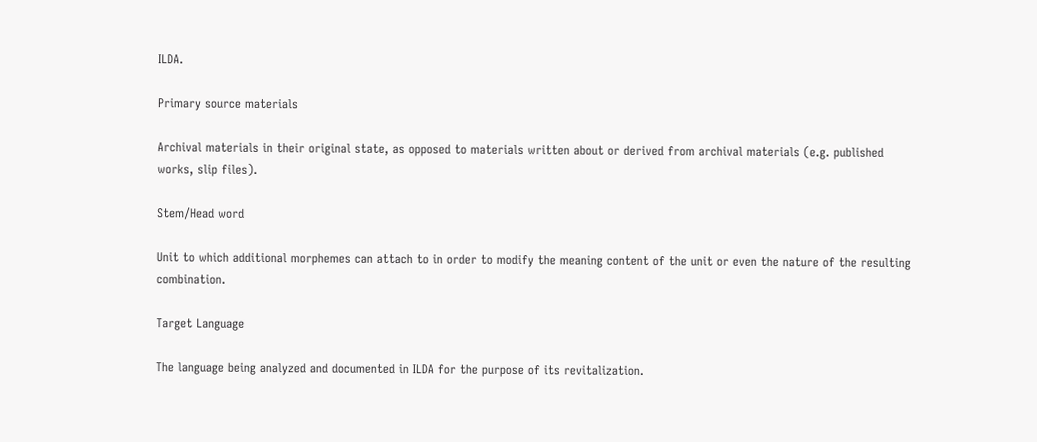ILDA.

Primary source materials

Archival materials in their original state, as opposed to materials written about or derived from archival materials (e.g. published works, slip files).

Stem/Head word

Unit to which additional morphemes can attach to in order to modify the meaning content of the unit or even the nature of the resulting combination.

Target Language

The language being analyzed and documented in ILDA for the purpose of its revitalization.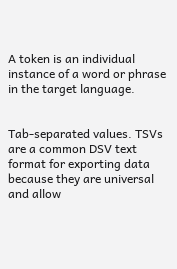A token is an individual instance of a word or phrase in the target language.


Tab-separated values. TSVs are a common DSV text format for exporting data because they are universal and allow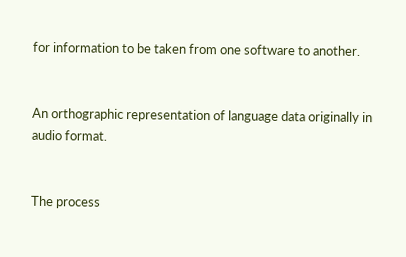for information to be taken from one software to another.


An orthographic representation of language data originally in audio format.


The process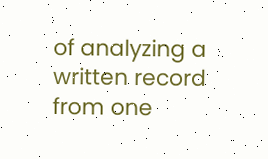of analyzing a written record from one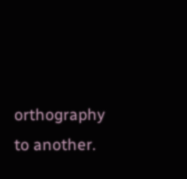orthography to another.